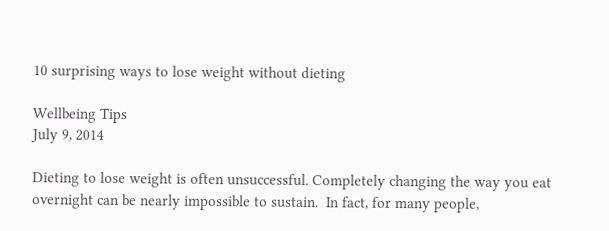10 surprising ways to lose weight without dieting

Wellbeing Tips
July 9, 2014

Dieting to lose weight is often unsuccessful. Completely changing the way you eat overnight can be nearly impossible to sustain.  In fact, for many people,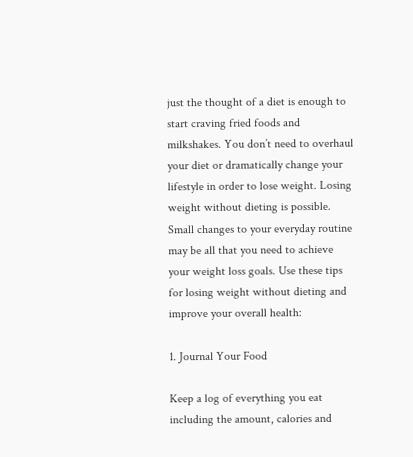just the thought of a diet is enough to start craving fried foods and milkshakes. You don’t need to overhaul your diet or dramatically change your lifestyle in order to lose weight. Losing weight without dieting is possible. Small changes to your everyday routine may be all that you need to achieve your weight loss goals. Use these tips for losing weight without dieting and improve your overall health:

1. Journal Your Food

Keep a log of everything you eat including the amount, calories and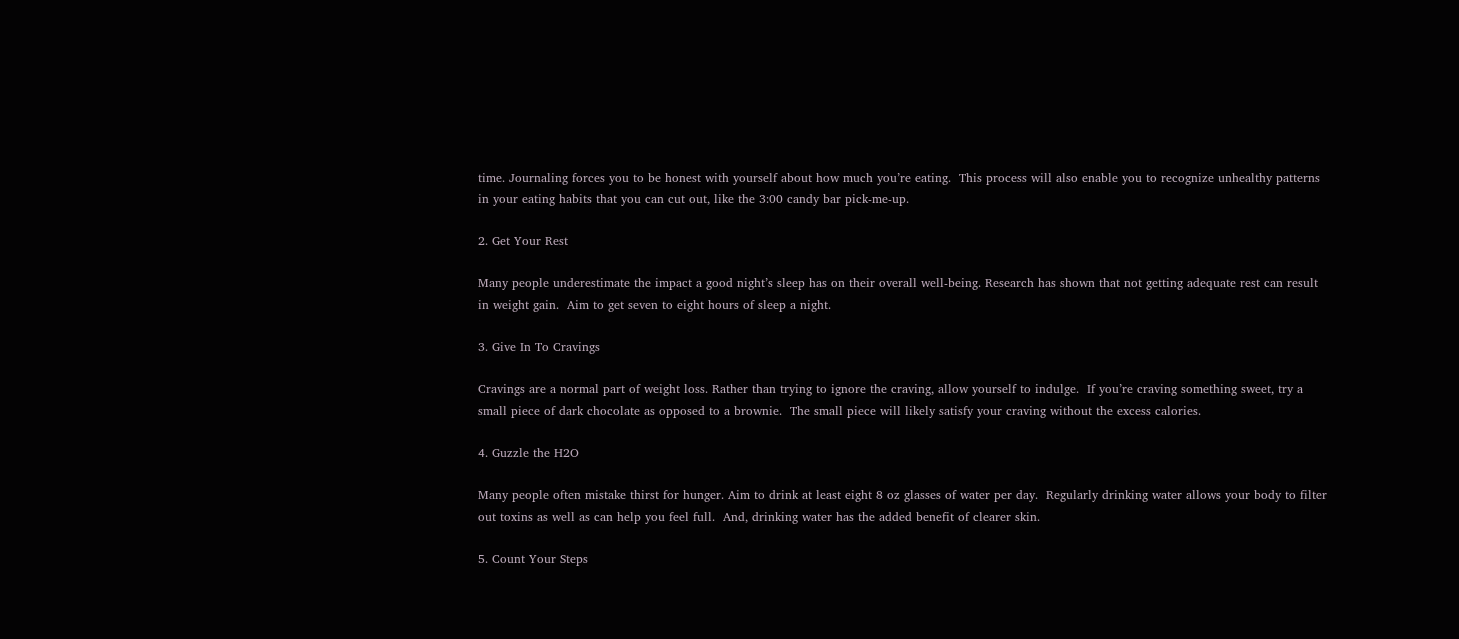time. Journaling forces you to be honest with yourself about how much you’re eating.  This process will also enable you to recognize unhealthy patterns in your eating habits that you can cut out, like the 3:00 candy bar pick-me-up.

2. Get Your Rest

Many people underestimate the impact a good night’s sleep has on their overall well-being. Research has shown that not getting adequate rest can result in weight gain.  Aim to get seven to eight hours of sleep a night.

3. Give In To Cravings

Cravings are a normal part of weight loss. Rather than trying to ignore the craving, allow yourself to indulge.  If you’re craving something sweet, try a small piece of dark chocolate as opposed to a brownie.  The small piece will likely satisfy your craving without the excess calories.

4. Guzzle the H2O

Many people often mistake thirst for hunger. Aim to drink at least eight 8 oz glasses of water per day.  Regularly drinking water allows your body to filter out toxins as well as can help you feel full.  And, drinking water has the added benefit of clearer skin.

5. Count Your Steps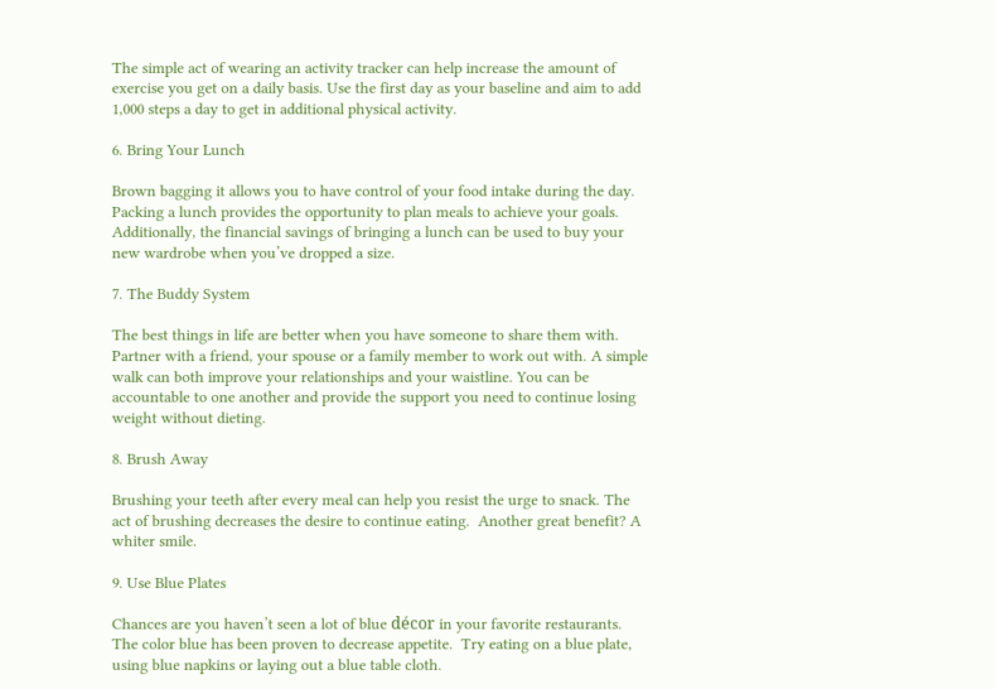The simple act of wearing an activity tracker can help increase the amount of exercise you get on a daily basis. Use the first day as your baseline and aim to add 1,000 steps a day to get in additional physical activity.

6. Bring Your Lunch

Brown bagging it allows you to have control of your food intake during the day.   Packing a lunch provides the opportunity to plan meals to achieve your goals.  Additionally, the financial savings of bringing a lunch can be used to buy your new wardrobe when you’ve dropped a size.

7. The Buddy System

The best things in life are better when you have someone to share them with.  Partner with a friend, your spouse or a family member to work out with. A simple walk can both improve your relationships and your waistline. You can be accountable to one another and provide the support you need to continue losing weight without dieting.

8. Brush Away

Brushing your teeth after every meal can help you resist the urge to snack. The act of brushing decreases the desire to continue eating.  Another great benefit? A whiter smile.

9. Use Blue Plates

Chances are you haven’t seen a lot of blue décor in your favorite restaurants.  The color blue has been proven to decrease appetite.  Try eating on a blue plate, using blue napkins or laying out a blue table cloth.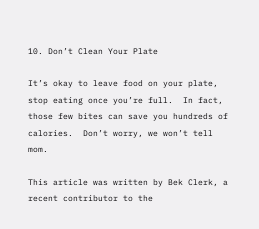10. Don’t Clean Your Plate

It’s okay to leave food on your plate, stop eating once you’re full.  In fact, those few bites can save you hundreds of calories.  Don’t worry, we won’t tell mom.

This article was written by Bek Clerk, a recent contributor to the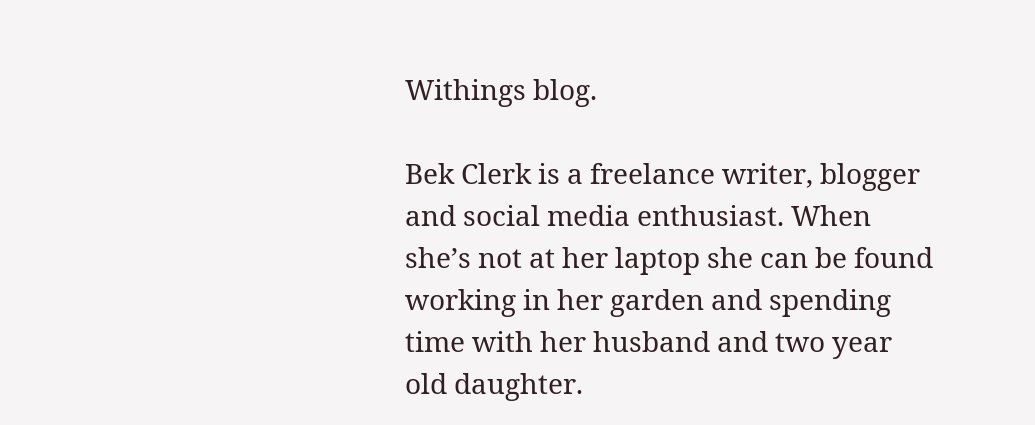Withings blog.

Bek Clerk is a freelance writer, blogger and social media enthusiast. When she’s not at her laptop she can be found working in her garden and spending time with her husband and two year old daughter.